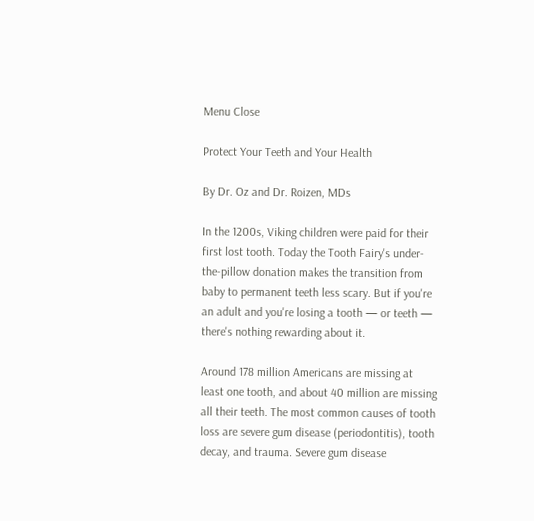Menu Close

Protect Your Teeth and Your Health

By Dr. Oz and Dr. Roizen, MDs

In the 1200s, Viking children were paid for their first lost tooth. Today the Tooth Fairy's under-the-pillow donation makes the transition from baby to permanent teeth less scary. But if you're an adult and you're losing a tooth — or teeth — there's nothing rewarding about it.

Around 178 million Americans are missing at least one tooth, and about 40 million are missing all their teeth. The most common causes of tooth loss are severe gum disease (periodontitis), tooth decay, and trauma. Severe gum disease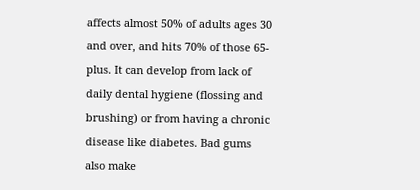affects almost 50% of adults ages 30 and over, and hits 70% of those 65-plus. It can develop from lack of daily dental hygiene (flossing and brushing) or from having a chronic disease like diabetes. Bad gums also make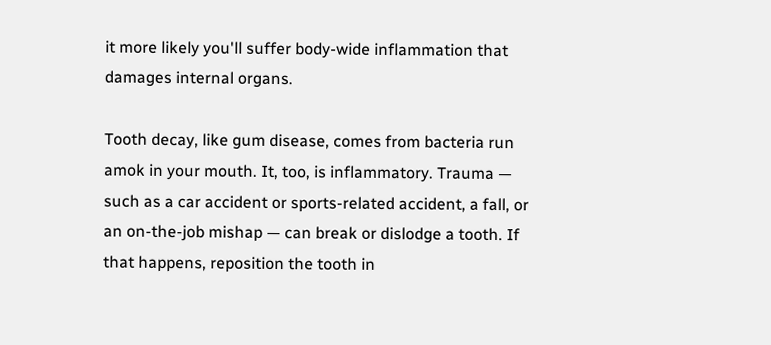it more likely you'll suffer body-wide inflammation that damages internal organs.

Tooth decay, like gum disease, comes from bacteria run amok in your mouth. It, too, is inflammatory. Trauma — such as a car accident or sports-related accident, a fall, or an on-the-job mishap — can break or dislodge a tooth. If that happens, reposition the tooth in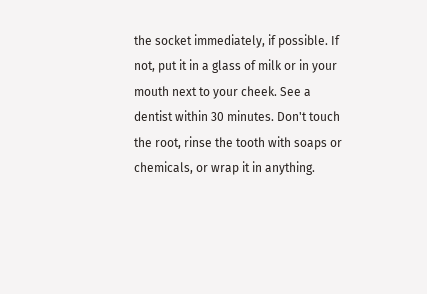the socket immediately, if possible. If not, put it in a glass of milk or in your mouth next to your cheek. See a dentist within 30 minutes. Don't touch the root, rinse the tooth with soaps or chemicals, or wrap it in anything.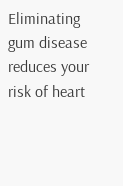Eliminating gum disease reduces your risk of heart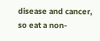disease and cancer, so eat a non-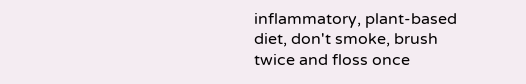inflammatory, plant-based diet, don't smoke, brush twice and floss once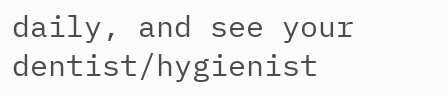daily, and see your dentist/hygienist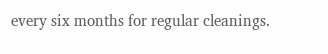every six months for regular cleanings.